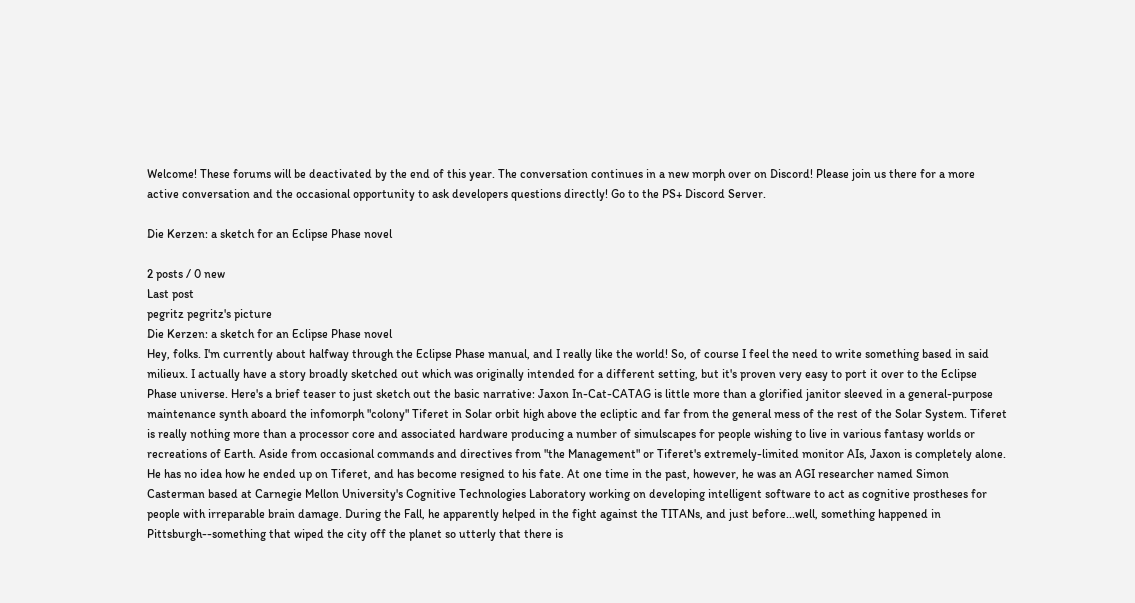Welcome! These forums will be deactivated by the end of this year. The conversation continues in a new morph over on Discord! Please join us there for a more active conversation and the occasional opportunity to ask developers questions directly! Go to the PS+ Discord Server.

Die Kerzen: a sketch for an Eclipse Phase novel

2 posts / 0 new
Last post
pegritz pegritz's picture
Die Kerzen: a sketch for an Eclipse Phase novel
Hey, folks. I'm currently about halfway through the Eclipse Phase manual, and I really like the world! So, of course I feel the need to write something based in said milieux. I actually have a story broadly sketched out which was originally intended for a different setting, but it's proven very easy to port it over to the Eclipse Phase universe. Here's a brief teaser to just sketch out the basic narrative: Jaxon In-Cat-CATAG is little more than a glorified janitor sleeved in a general-purpose maintenance synth aboard the infomorph "colony" Tiferet in Solar orbit high above the ecliptic and far from the general mess of the rest of the Solar System. Tiferet is really nothing more than a processor core and associated hardware producing a number of simulscapes for people wishing to live in various fantasy worlds or recreations of Earth. Aside from occasional commands and directives from "the Management" or Tiferet's extremely-limited monitor AIs, Jaxon is completely alone. He has no idea how he ended up on Tiferet, and has become resigned to his fate. At one time in the past, however, he was an AGI researcher named Simon Casterman based at Carnegie Mellon University's Cognitive Technologies Laboratory working on developing intelligent software to act as cognitive prostheses for people with irreparable brain damage. During the Fall, he apparently helped in the fight against the TITANs, and just before...well, something happened in Pittsburgh--something that wiped the city off the planet so utterly that there is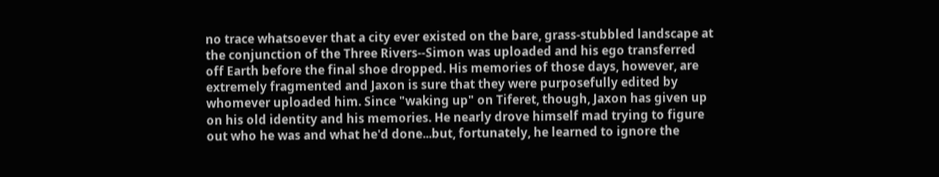no trace whatsoever that a city ever existed on the bare, grass-stubbled landscape at the conjunction of the Three Rivers--Simon was uploaded and his ego transferred off Earth before the final shoe dropped. His memories of those days, however, are extremely fragmented and Jaxon is sure that they were purposefully edited by whomever uploaded him. Since "waking up" on Tiferet, though, Jaxon has given up on his old identity and his memories. He nearly drove himself mad trying to figure out who he was and what he'd done...but, fortunately, he learned to ignore the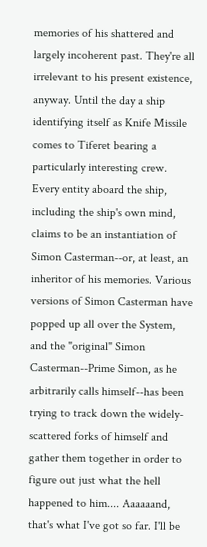memories of his shattered and largely incoherent past. They're all irrelevant to his present existence, anyway. Until the day a ship identifying itself as Knife Missile comes to Tiferet bearing a particularly interesting crew. Every entity aboard the ship, including the ship's own mind, claims to be an instantiation of Simon Casterman--or, at least, an inheritor of his memories. Various versions of Simon Casterman have popped up all over the System, and the "original" Simon Casterman--Prime Simon, as he arbitrarily calls himself--has been trying to track down the widely-scattered forks of himself and gather them together in order to figure out just what the hell happened to him.... Aaaaaand, that's what I've got so far. I'll be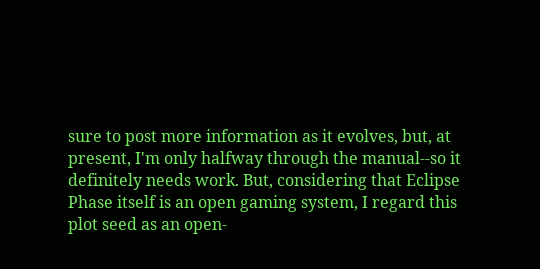sure to post more information as it evolves, but, at present, I'm only halfway through the manual--so it definitely needs work. But, considering that Eclipse Phase itself is an open gaming system, I regard this plot seed as an open-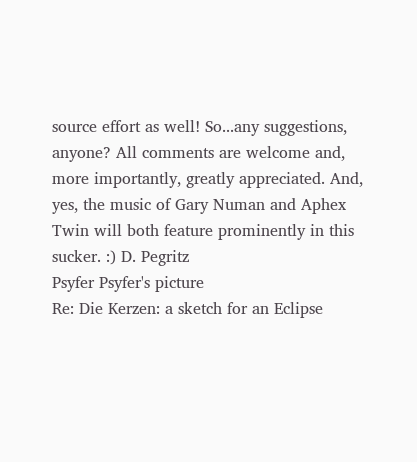source effort as well! So...any suggestions, anyone? All comments are welcome and, more importantly, greatly appreciated. And, yes, the music of Gary Numan and Aphex Twin will both feature prominently in this sucker. :) D. Pegritz
Psyfer Psyfer's picture
Re: Die Kerzen: a sketch for an Eclipse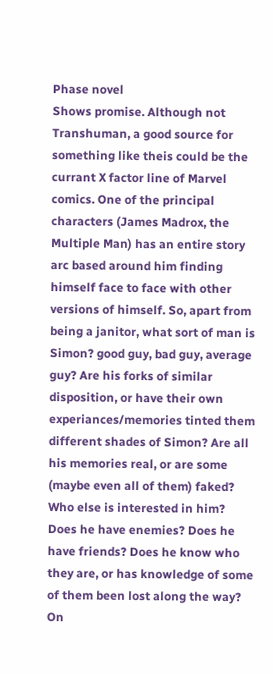Phase novel
Shows promise. Although not Transhuman, a good source for something like theis could be the currant X factor line of Marvel comics. One of the principal characters (James Madrox, the Multiple Man) has an entire story arc based around him finding himself face to face with other versions of himself. So, apart from being a janitor, what sort of man is Simon? good guy, bad guy, average guy? Are his forks of similar disposition, or have their own experiances/memories tinted them different shades of Simon? Are all his memories real, or are some (maybe even all of them) faked? Who else is interested in him? Does he have enemies? Does he have friends? Does he know who they are, or has knowledge of some of them been lost along the way? On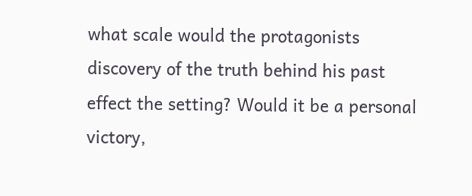what scale would the protagonists discovery of the truth behind his past effect the setting? Would it be a personal victory,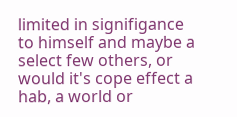limited in signifigance to himself and maybe a select few others, or would it's cope effect a hab, a world or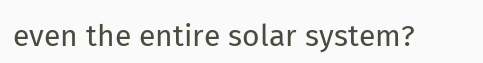even the entire solar system?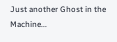Just another Ghost in the Machine...